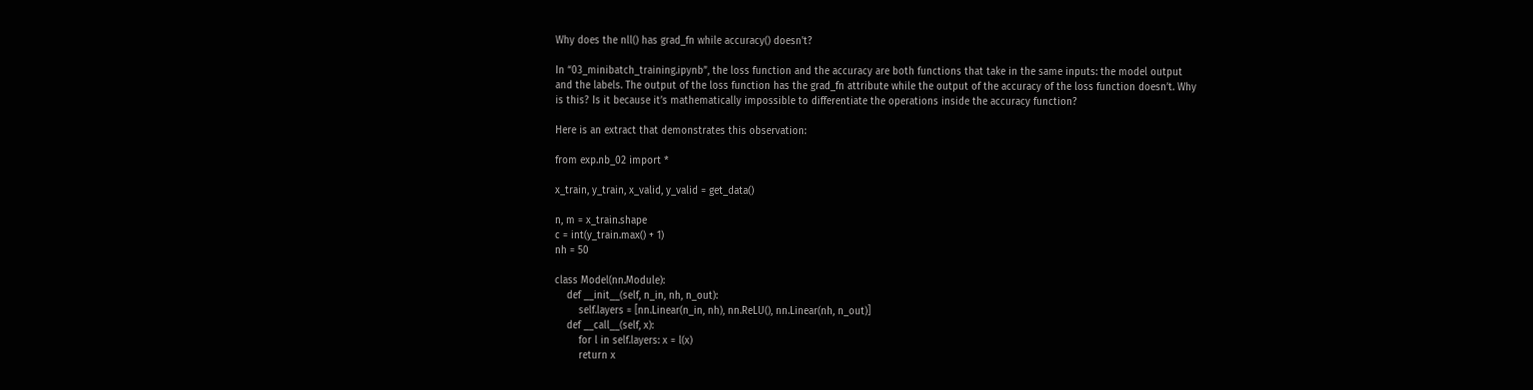Why does the nll() has grad_fn while accuracy() doesn't?

In “03_minibatch_training.ipynb”, the loss function and the accuracy are both functions that take in the same inputs: the model output and the labels. The output of the loss function has the grad_fn attribute while the output of the accuracy of the loss function doesn’t. Why is this? Is it because it’s mathematically impossible to differentiate the operations inside the accuracy function?

Here is an extract that demonstrates this observation:

from exp.nb_02 import *

x_train, y_train, x_valid, y_valid = get_data()

n, m = x_train.shape
c = int(y_train.max() + 1)
nh = 50

class Model(nn.Module):
    def __init__(self, n_in, nh, n_out):
        self.layers = [nn.Linear(n_in, nh), nn.ReLU(), nn.Linear(nh, n_out)]
    def __call__(self, x):
        for l in self.layers: x = l(x)
        return x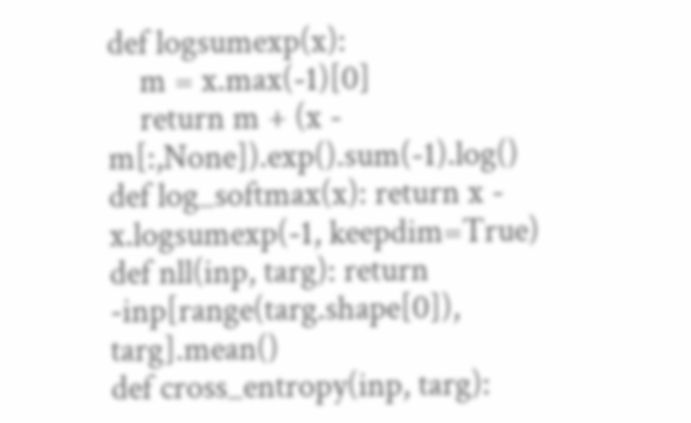def logsumexp(x):
    m = x.max(-1)[0]
    return m + (x - m[:,None]).exp().sum(-1).log()
def log_softmax(x): return x - x.logsumexp(-1, keepdim=True)
def nll(inp, targ): return -inp[range(targ.shape[0]), targ].mean()
def cross_entropy(inp, targ):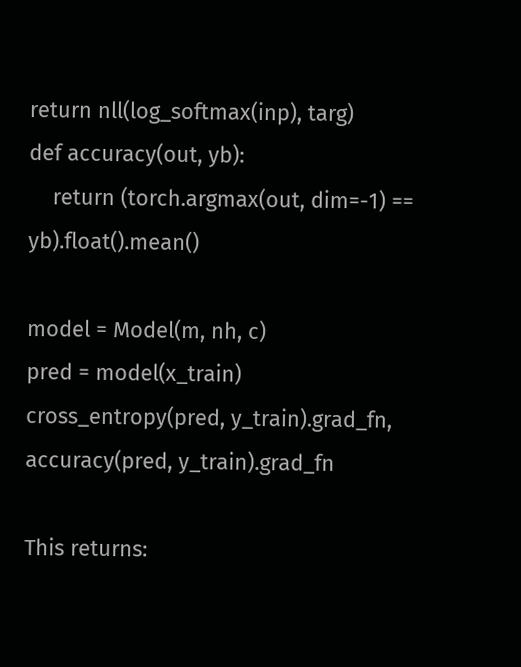return nll(log_softmax(inp), targ)
def accuracy(out, yb):
    return (torch.argmax(out, dim=-1) == yb).float().mean()

model = Model(m, nh, c)
pred = model(x_train)
cross_entropy(pred, y_train).grad_fn, accuracy(pred, y_train).grad_fn

This returns: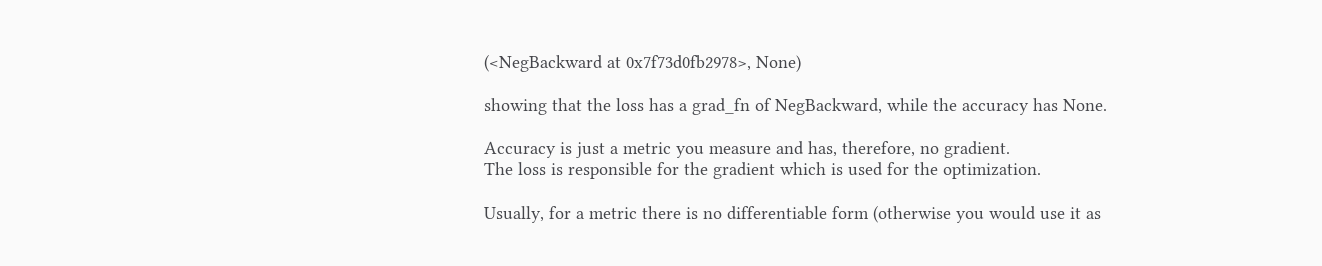(<NegBackward at 0x7f73d0fb2978>, None)

showing that the loss has a grad_fn of NegBackward, while the accuracy has None.

Accuracy is just a metric you measure and has, therefore, no gradient.
The loss is responsible for the gradient which is used for the optimization.

Usually, for a metric there is no differentiable form (otherwise you would use it as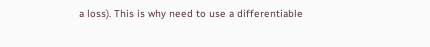a loss). This is why need to use a differentiable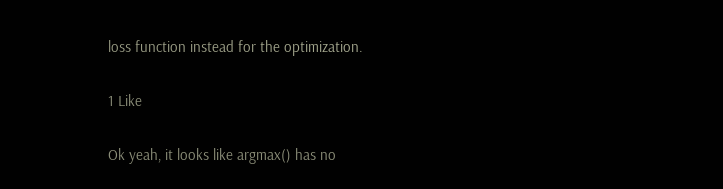loss function instead for the optimization.

1 Like

Ok yeah, it looks like argmax() has no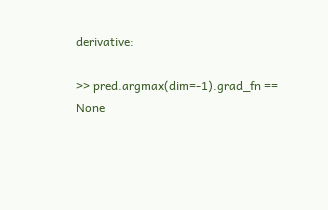derivative:

>> pred.argmax(dim=-1).grad_fn == None